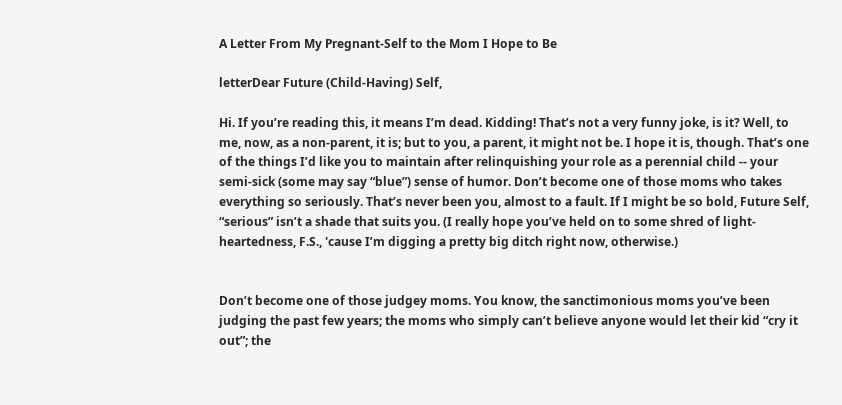A Letter From My Pregnant-Self to the Mom I Hope to Be

letterDear Future (Child-Having) Self,

Hi. If you’re reading this, it means I’m dead. Kidding! That’s not a very funny joke, is it? Well, to me, now, as a non-parent, it is; but to you, a parent, it might not be. I hope it is, though. That’s one of the things I’d like you to maintain after relinquishing your role as a perennial child -- your semi-sick (some may say “blue”) sense of humor. Don’t become one of those moms who takes everything so seriously. That’s never been you, almost to a fault. If I might be so bold, Future Self, “serious” isn’t a shade that suits you. (I really hope you’ve held on to some shred of light-heartedness, F.S., 'cause I’m digging a pretty big ditch right now, otherwise.)


Don’t become one of those judgey moms. You know, the sanctimonious moms you’ve been judging the past few years; the moms who simply can’t believe anyone would let their kid “cry it out”; the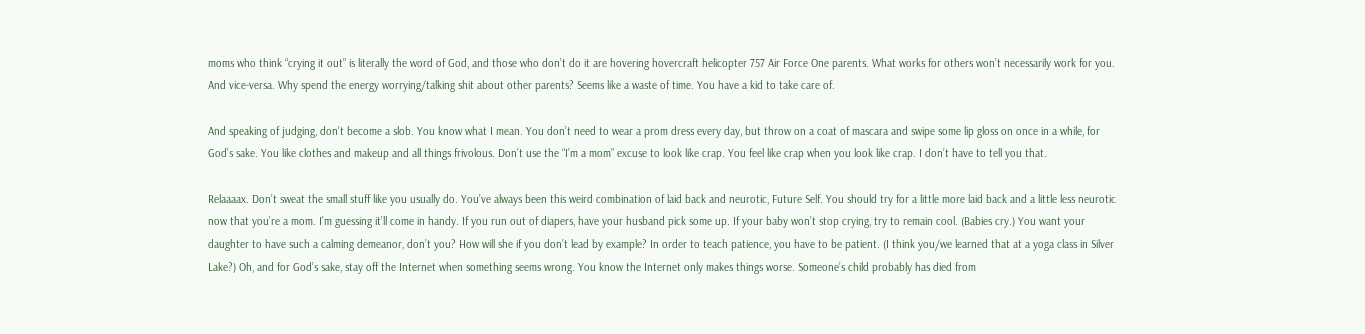moms who think “crying it out” is literally the word of God, and those who don’t do it are hovering hovercraft helicopter 757 Air Force One parents. What works for others won’t necessarily work for you. And vice-versa. Why spend the energy worrying/talking shit about other parents? Seems like a waste of time. You have a kid to take care of.

And speaking of judging, don’t become a slob. You know what I mean. You don’t need to wear a prom dress every day, but throw on a coat of mascara and swipe some lip gloss on once in a while, for God’s sake. You like clothes and makeup and all things frivolous. Don’t use the “I’m a mom” excuse to look like crap. You feel like crap when you look like crap. I don’t have to tell you that.

Relaaaax. Don’t sweat the small stuff like you usually do. You’ve always been this weird combination of laid back and neurotic, Future Self. You should try for a little more laid back and a little less neurotic now that you’re a mom. I’m guessing it’ll come in handy. If you run out of diapers, have your husband pick some up. If your baby won’t stop crying, try to remain cool. (Babies cry.) You want your daughter to have such a calming demeanor, don’t you? How will she if you don’t lead by example? In order to teach patience, you have to be patient. (I think you/we learned that at a yoga class in Silver Lake?) Oh, and for God’s sake, stay off the Internet when something seems wrong. You know the Internet only makes things worse. Someone’s child probably has died from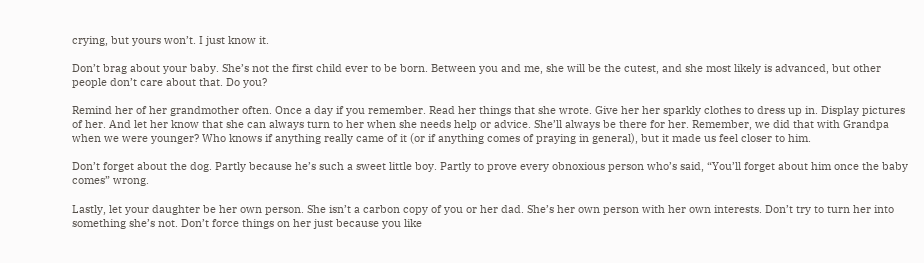crying, but yours won’t. I just know it.

Don’t brag about your baby. She’s not the first child ever to be born. Between you and me, she will be the cutest, and she most likely is advanced, but other people don’t care about that. Do you?

Remind her of her grandmother often. Once a day if you remember. Read her things that she wrote. Give her her sparkly clothes to dress up in. Display pictures of her. And let her know that she can always turn to her when she needs help or advice. She’ll always be there for her. Remember, we did that with Grandpa when we were younger? Who knows if anything really came of it (or if anything comes of praying in general), but it made us feel closer to him.

Don’t forget about the dog. Partly because he’s such a sweet little boy. Partly to prove every obnoxious person who’s said, “You’ll forget about him once the baby comes” wrong.

Lastly, let your daughter be her own person. She isn’t a carbon copy of you or her dad. She’s her own person with her own interests. Don’t try to turn her into something she’s not. Don’t force things on her just because you like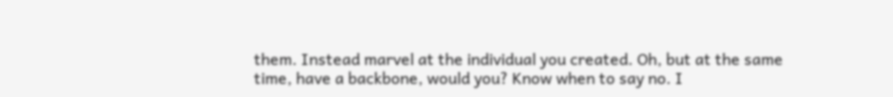them. Instead marvel at the individual you created. Oh, but at the same time, have a backbone, would you? Know when to say no. I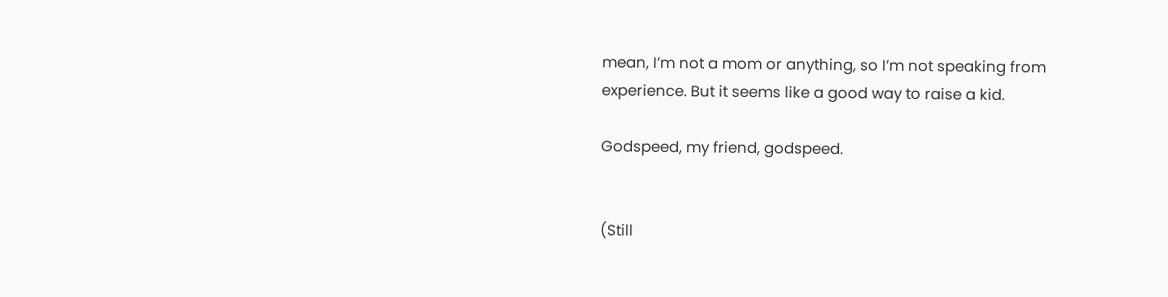mean, I’m not a mom or anything, so I’m not speaking from experience. But it seems like a good way to raise a kid.

Godspeed, my friend, godspeed.


(Still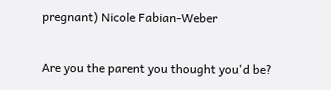pregnant) Nicole Fabian-Weber

Are you the parent you thought you'd be?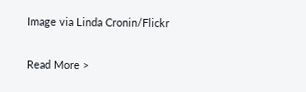Image via Linda Cronin/Flickr

Read More >